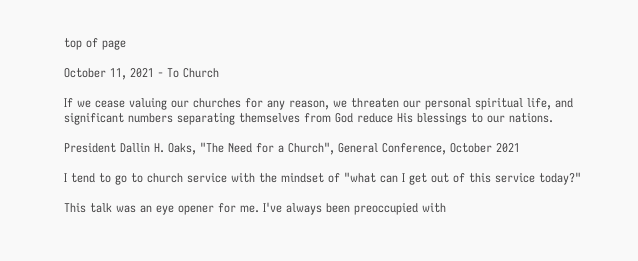top of page

October 11, 2021 - To Church

If we cease valuing our churches for any reason, we threaten our personal spiritual life, and significant numbers separating themselves from God reduce His blessings to our nations.

President Dallin H. Oaks, "The Need for a Church", General Conference, October 2021

I tend to go to church service with the mindset of "what can I get out of this service today?"

This talk was an eye opener for me. I've always been preoccupied with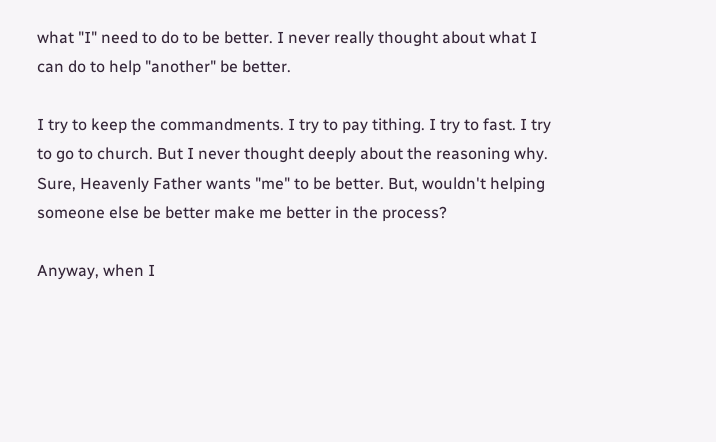what "I" need to do to be better. I never really thought about what I can do to help "another" be better.

I try to keep the commandments. I try to pay tithing. I try to fast. I try to go to church. But I never thought deeply about the reasoning why. Sure, Heavenly Father wants "me" to be better. But, wouldn't helping someone else be better make me better in the process?

Anyway, when I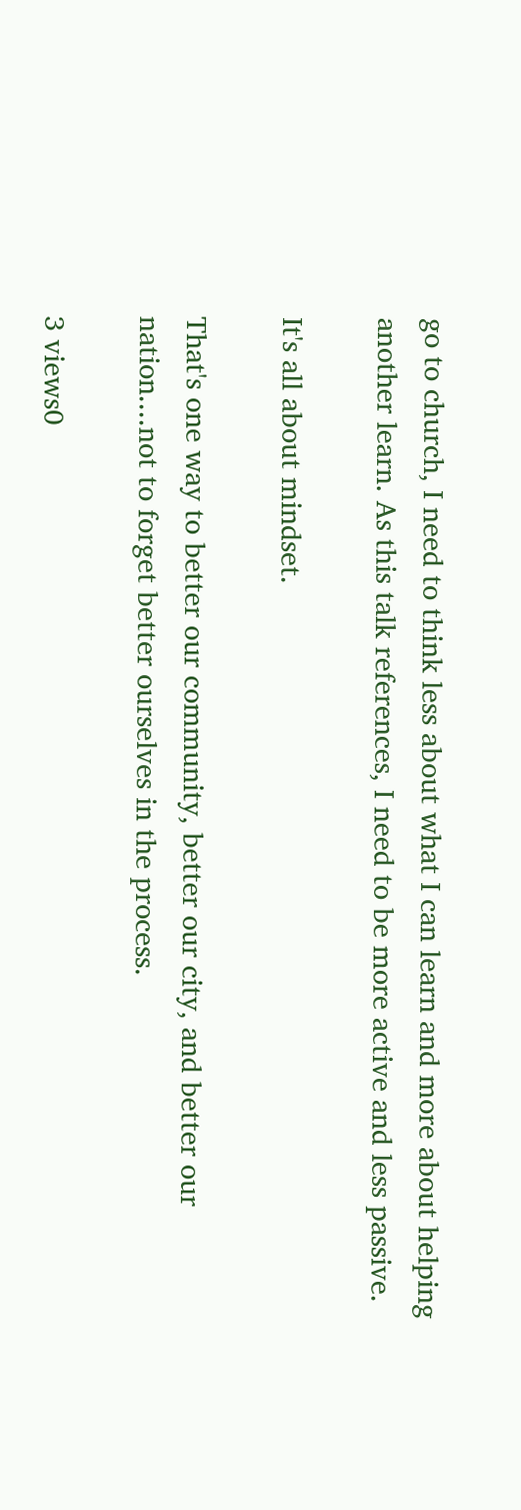go to church, I need to think less about what I can learn and more about helping another learn. As this talk references, I need to be more active and less passive.

It's all about mindset.

That's one way to better our community, better our city, and better our nation....not to forget better ourselves in the process.

3 views0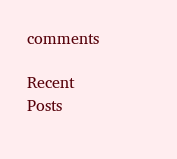comments

Recent Posts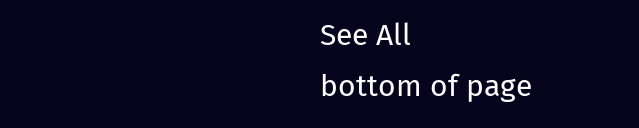See All
bottom of page